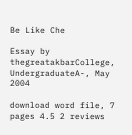Be Like Che

Essay by thegreatakbarCollege, UndergraduateA-, May 2004

download word file, 7 pages 4.5 2 reviews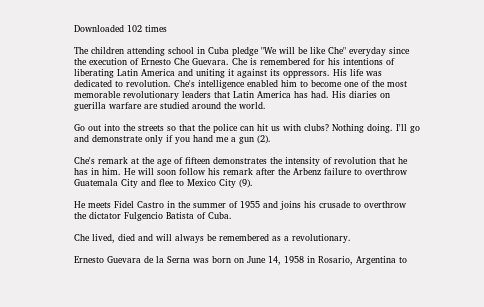Downloaded 102 times

The children attending school in Cuba pledge "We will be like Che" everyday since the execution of Ernesto Che Guevara. Che is remembered for his intentions of liberating Latin America and uniting it against its oppressors. His life was dedicated to revolution. Che's intelligence enabled him to become one of the most memorable revolutionary leaders that Latin America has had. His diaries on guerilla warfare are studied around the world.

Go out into the streets so that the police can hit us with clubs? Nothing doing. I'll go and demonstrate only if you hand me a gun (2).

Che's remark at the age of fifteen demonstrates the intensity of revolution that he has in him. He will soon follow his remark after the Arbenz failure to overthrow Guatemala City and flee to Mexico City (9).

He meets Fidel Castro in the summer of 1955 and joins his crusade to overthrow the dictator Fulgencio Batista of Cuba.

Che lived, died and will always be remembered as a revolutionary.

Ernesto Guevara de la Serna was born on June 14, 1958 in Rosario, Argentina to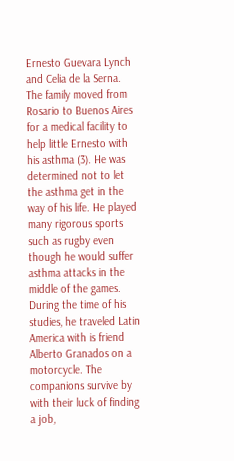Ernesto Guevara Lynch and Celia de la Serna. The family moved from Rosario to Buenos Aires for a medical facility to help little Ernesto with his asthma (3). He was determined not to let the asthma get in the way of his life. He played many rigorous sports such as rugby even though he would suffer asthma attacks in the middle of the games. During the time of his studies, he traveled Latin America with is friend Alberto Granados on a motorcycle. The companions survive by with their luck of finding a job,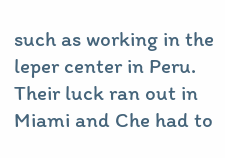such as working in the leper center in Peru. Their luck ran out in Miami and Che had to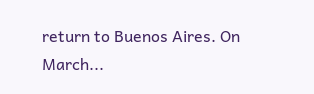return to Buenos Aires. On March...